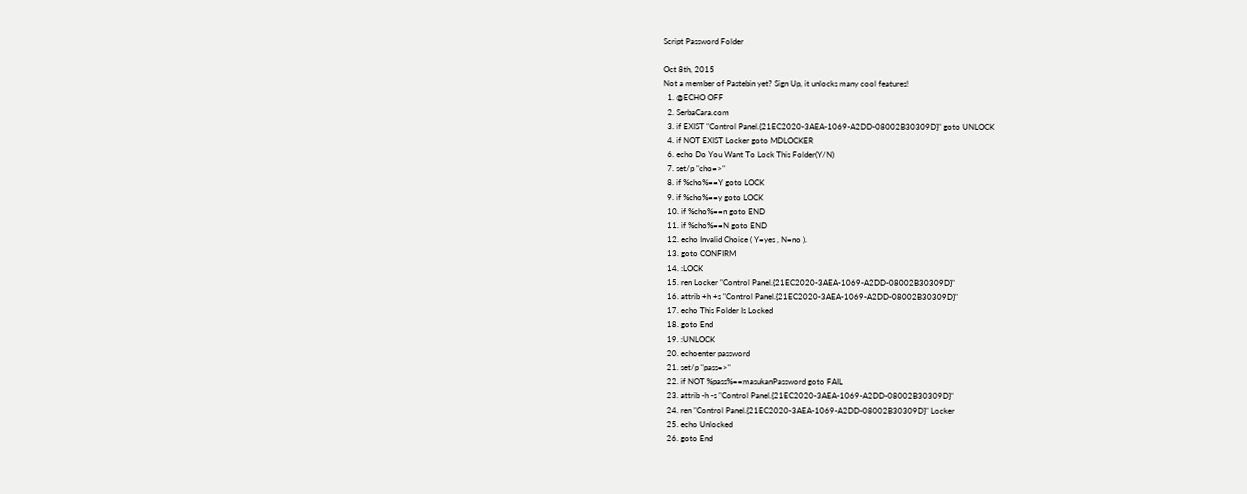Script Password Folder

Oct 8th, 2015
Not a member of Pastebin yet? Sign Up, it unlocks many cool features!
  1. @ECHO OFF
  2. SerbaCara.com
  3. if EXIST "Control Panel.{21EC2020-3AEA-1069-A2DD-08002B30309D}" goto UNLOCK
  4. if NOT EXIST Locker goto MDLOCKER
  6. echo Do You Want To Lock This Folder(Y/N)
  7. set/p "cho=>"
  8. if %cho%==Y goto LOCK
  9. if %cho%==y goto LOCK
  10. if %cho%==n goto END
  11. if %cho%==N goto END
  12. echo Invalid Choice ( Y=yes , N=no ).
  13. goto CONFIRM
  14. :LOCK
  15. ren Locker "Control Panel.{21EC2020-3AEA-1069-A2DD-08002B30309D}"
  16. attrib +h +s "Control Panel.{21EC2020-3AEA-1069-A2DD-08002B30309D}"
  17. echo This Folder Is Locked
  18. goto End
  19. :UNLOCK
  20. echoenter password
  21. set/p "pass=>"
  22. if NOT %pass%==masukanPassword goto FAIL
  23. attrib -h -s "Control Panel.{21EC2020-3AEA-1069-A2DD-08002B30309D}"
  24. ren "Control Panel.{21EC2020-3AEA-1069-A2DD-08002B30309D}" Locker
  25. echo Unlocked
  26. goto End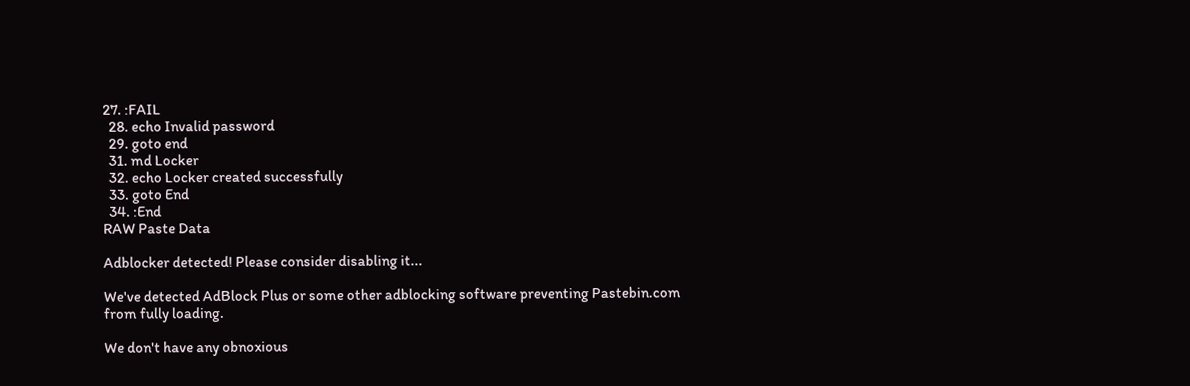27. :FAIL
  28. echo Invalid password
  29. goto end
  31. md Locker
  32. echo Locker created successfully
  33. goto End
  34. :End
RAW Paste Data

Adblocker detected! Please consider disabling it...

We've detected AdBlock Plus or some other adblocking software preventing Pastebin.com from fully loading.

We don't have any obnoxious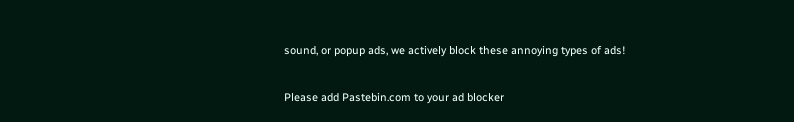sound, or popup ads, we actively block these annoying types of ads!

Please add Pastebin.com to your ad blocker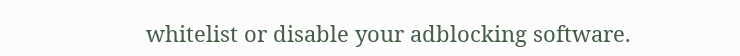whitelist or disable your adblocking software.